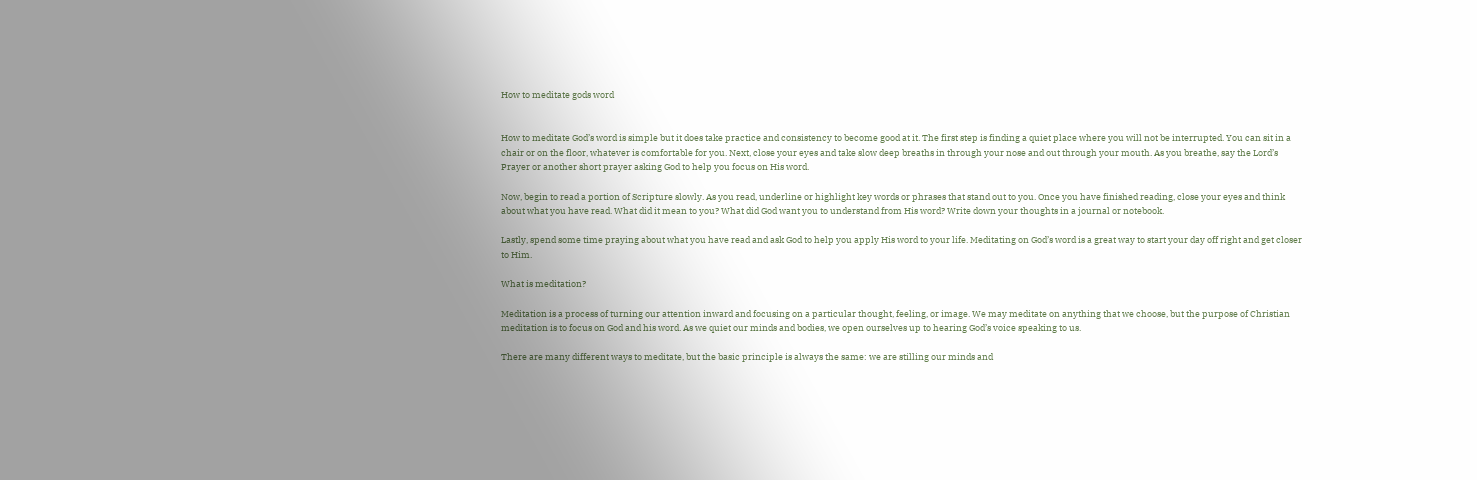How to meditate gods word


How to meditate God’s word is simple but it does take practice and consistency to become good at it. The first step is finding a quiet place where you will not be interrupted. You can sit in a chair or on the floor, whatever is comfortable for you. Next, close your eyes and take slow deep breaths in through your nose and out through your mouth. As you breathe, say the Lord’s Prayer or another short prayer asking God to help you focus on His word.

Now, begin to read a portion of Scripture slowly. As you read, underline or highlight key words or phrases that stand out to you. Once you have finished reading, close your eyes and think about what you have read. What did it mean to you? What did God want you to understand from His word? Write down your thoughts in a journal or notebook.

Lastly, spend some time praying about what you have read and ask God to help you apply His word to your life. Meditating on God’s word is a great way to start your day off right and get closer to Him.

What is meditation?

Meditation is a process of turning our attention inward and focusing on a particular thought, feeling, or image. We may meditate on anything that we choose, but the purpose of Christian meditation is to focus on God and his word. As we quiet our minds and bodies, we open ourselves up to hearing God’s voice speaking to us.

There are many different ways to meditate, but the basic principle is always the same: we are stilling our minds and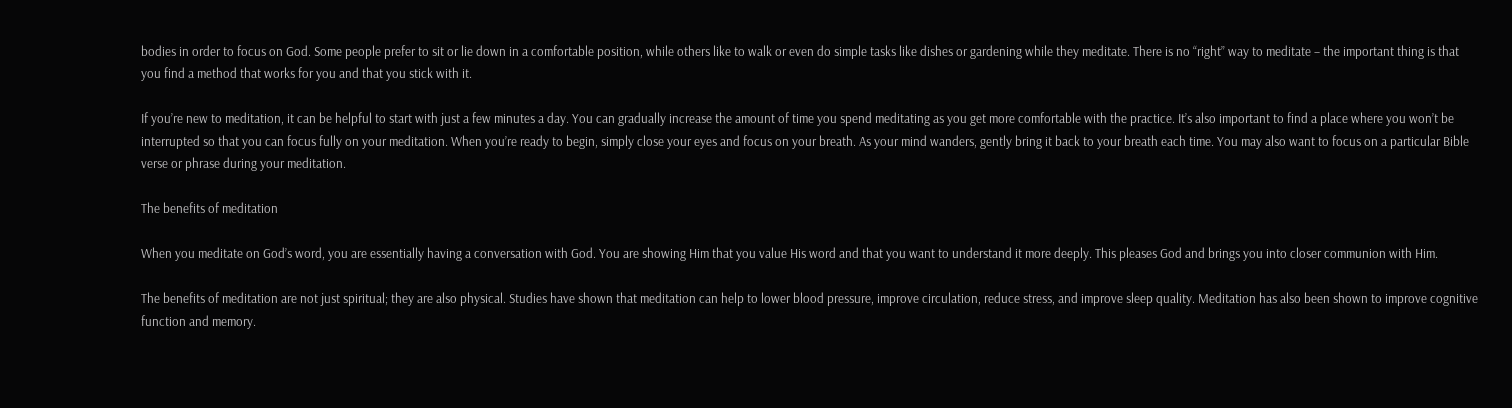bodies in order to focus on God. Some people prefer to sit or lie down in a comfortable position, while others like to walk or even do simple tasks like dishes or gardening while they meditate. There is no “right” way to meditate – the important thing is that you find a method that works for you and that you stick with it.

If you’re new to meditation, it can be helpful to start with just a few minutes a day. You can gradually increase the amount of time you spend meditating as you get more comfortable with the practice. It’s also important to find a place where you won’t be interrupted so that you can focus fully on your meditation. When you’re ready to begin, simply close your eyes and focus on your breath. As your mind wanders, gently bring it back to your breath each time. You may also want to focus on a particular Bible verse or phrase during your meditation.

The benefits of meditation

When you meditate on God’s word, you are essentially having a conversation with God. You are showing Him that you value His word and that you want to understand it more deeply. This pleases God and brings you into closer communion with Him.

The benefits of meditation are not just spiritual; they are also physical. Studies have shown that meditation can help to lower blood pressure, improve circulation, reduce stress, and improve sleep quality. Meditation has also been shown to improve cognitive function and memory.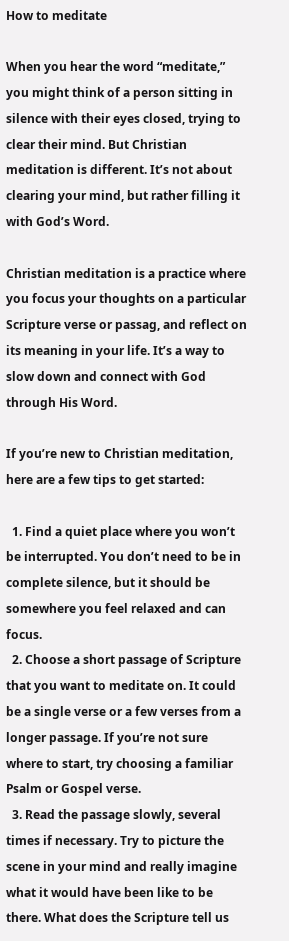How to meditate

When you hear the word “meditate,” you might think of a person sitting in silence with their eyes closed, trying to clear their mind. But Christian meditation is different. It’s not about clearing your mind, but rather filling it with God’s Word.

Christian meditation is a practice where you focus your thoughts on a particular Scripture verse or passag, and reflect on its meaning in your life. It’s a way to slow down and connect with God through His Word.

If you’re new to Christian meditation, here are a few tips to get started:

  1. Find a quiet place where you won’t be interrupted. You don’t need to be in complete silence, but it should be somewhere you feel relaxed and can focus.
  2. Choose a short passage of Scripture that you want to meditate on. It could be a single verse or a few verses from a longer passage. If you’re not sure where to start, try choosing a familiar Psalm or Gospel verse.
  3. Read the passage slowly, several times if necessary. Try to picture the scene in your mind and really imagine what it would have been like to be there. What does the Scripture tell us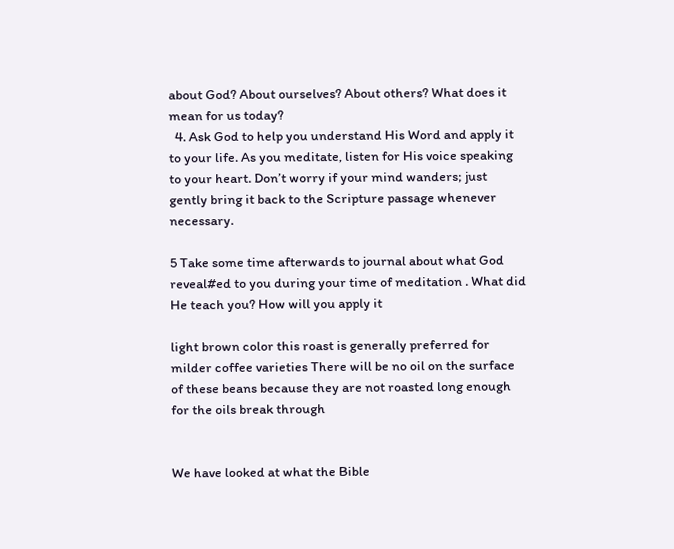about God? About ourselves? About others? What does it mean for us today?
  4. Ask God to help you understand His Word and apply it to your life. As you meditate, listen for His voice speaking to your heart. Don’t worry if your mind wanders; just gently bring it back to the Scripture passage whenever necessary.

5 Take some time afterwards to journal about what God reveal#ed to you during your time of meditation . What did He teach you? How will you apply it

light brown color this roast is generally preferred for milder coffee varieties There will be no oil on the surface of these beans because they are not roasted long enough for the oils break through


We have looked at what the Bible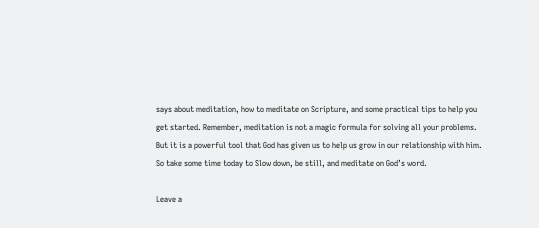says about meditation, how to meditate on Scripture, and some practical tips to help you get started. Remember, meditation is not a magic formula for solving all your problems. But it is a powerful tool that God has given us to help us grow in our relationship with him. So take some time today to Slow down, be still, and meditate on God’s word.

Leave a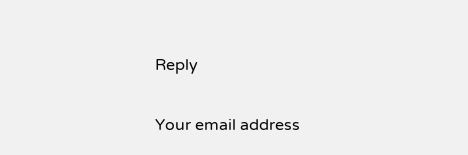Reply

Your email address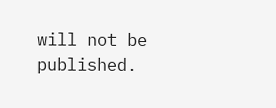will not be published.